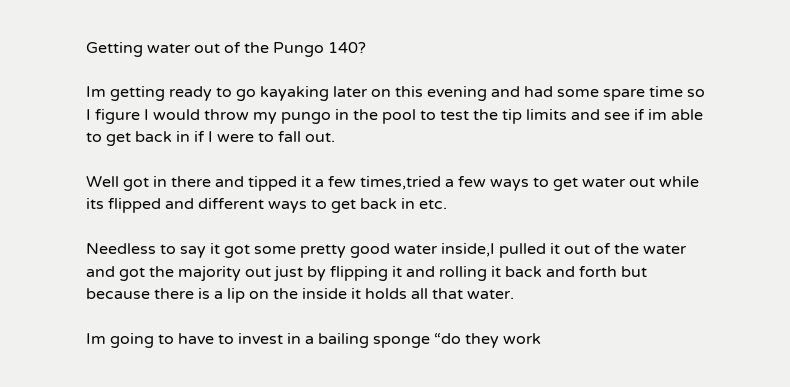Getting water out of the Pungo 140?

Im getting ready to go kayaking later on this evening and had some spare time so I figure I would throw my pungo in the pool to test the tip limits and see if im able to get back in if I were to fall out.

Well got in there and tipped it a few times,tried a few ways to get water out while its flipped and different ways to get back in etc.

Needless to say it got some pretty good water inside,I pulled it out of the water and got the majority out just by flipping it and rolling it back and forth but because there is a lip on the inside it holds all that water.

Im going to have to invest in a bailing sponge “do they work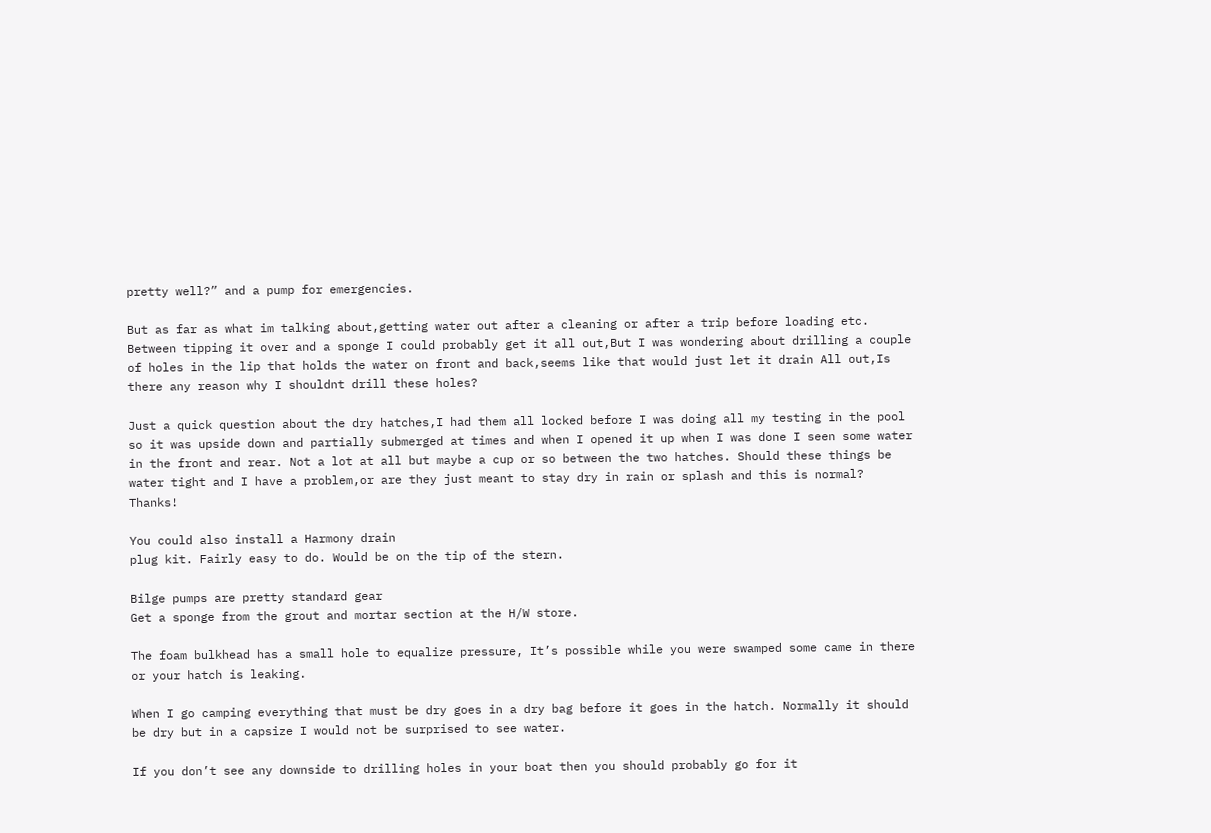pretty well?” and a pump for emergencies.

But as far as what im talking about,getting water out after a cleaning or after a trip before loading etc. Between tipping it over and a sponge I could probably get it all out,But I was wondering about drilling a couple of holes in the lip that holds the water on front and back,seems like that would just let it drain All out,Is there any reason why I shouldnt drill these holes?

Just a quick question about the dry hatches,I had them all locked before I was doing all my testing in the pool so it was upside down and partially submerged at times and when I opened it up when I was done I seen some water in the front and rear. Not a lot at all but maybe a cup or so between the two hatches. Should these things be water tight and I have a problem,or are they just meant to stay dry in rain or splash and this is normal? Thanks!

You could also install a Harmony drain
plug kit. Fairly easy to do. Would be on the tip of the stern.

Bilge pumps are pretty standard gear
Get a sponge from the grout and mortar section at the H/W store.

The foam bulkhead has a small hole to equalize pressure, It’s possible while you were swamped some came in there or your hatch is leaking.

When I go camping everything that must be dry goes in a dry bag before it goes in the hatch. Normally it should be dry but in a capsize I would not be surprised to see water.

If you don’t see any downside to drilling holes in your boat then you should probably go for it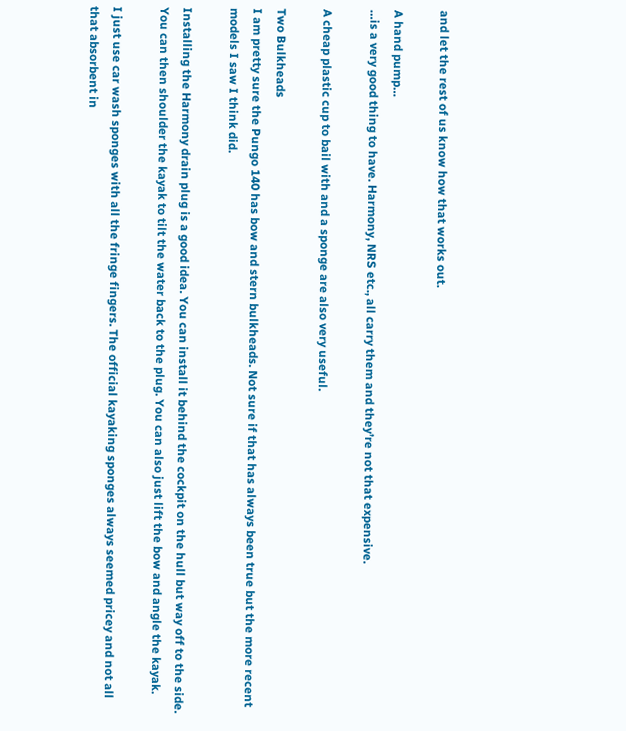and let the rest of us know how that works out.

A hand pump…
…is a very good thing to have. Harmony, NRS etc., all carry them and they’re not that expensive.

A cheap plastic cup to bail with and a sponge are also very useful.

Two Bulkheads
I am pretty sure the Pungo 140 has bow and stern bulkheads. Not sure if that has always been true but the more recent models I saw I think did.

Installing the Harmony drain plug is a good idea. You can install it behind the cockpit on the hull but way off to the side. You can then shoulder the kayak to tilt the water back to the plug. You can also just lift the bow and angle the kayak.

I just use car wash sponges with all the fringe fingers. The official kayaking sponges always seemed pricey and not all that absorbent in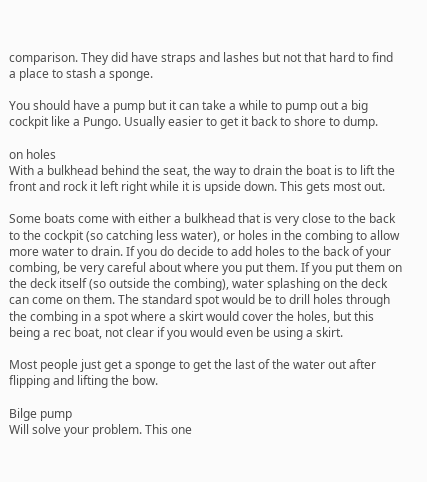comparison. They did have straps and lashes but not that hard to find a place to stash a sponge.

You should have a pump but it can take a while to pump out a big cockpit like a Pungo. Usually easier to get it back to shore to dump.

on holes
With a bulkhead behind the seat, the way to drain the boat is to lift the front and rock it left right while it is upside down. This gets most out.

Some boats come with either a bulkhead that is very close to the back to the cockpit (so catching less water), or holes in the combing to allow more water to drain. If you do decide to add holes to the back of your combing, be very careful about where you put them. If you put them on the deck itself (so outside the combing), water splashing on the deck can come on them. The standard spot would be to drill holes through the combing in a spot where a skirt would cover the holes, but this being a rec boat, not clear if you would even be using a skirt.

Most people just get a sponge to get the last of the water out after flipping and lifting the bow.

Bilge pump
Will solve your problem. This one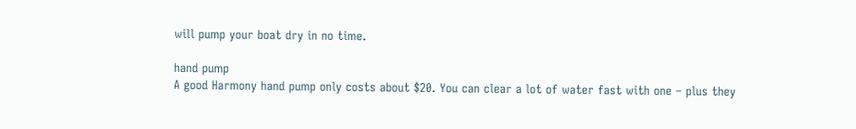will pump your boat dry in no time.

hand pump
A good Harmony hand pump only costs about $20. You can clear a lot of water fast with one – plus they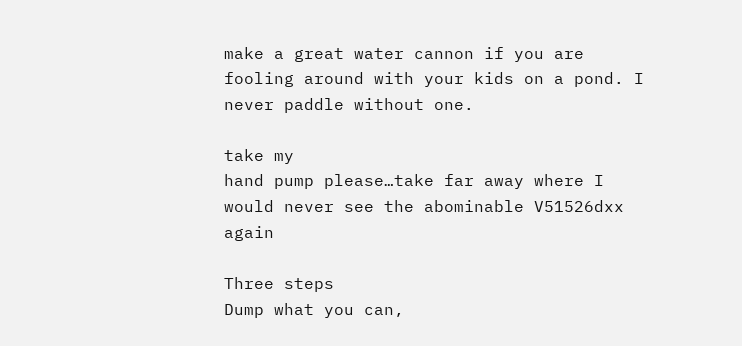make a great water cannon if you are fooling around with your kids on a pond. I never paddle without one.

take my
hand pump please…take far away where I would never see the abominable V51526dxx again

Three steps
Dump what you can,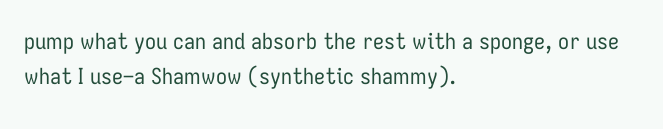pump what you can and absorb the rest with a sponge, or use what I use–a Shamwow (synthetic shammy).